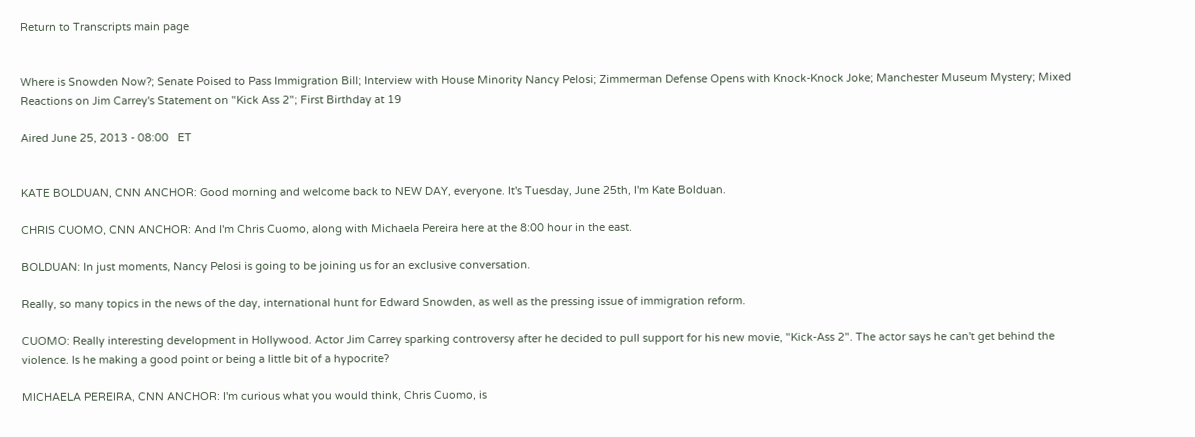Return to Transcripts main page


Where is Snowden Now?; Senate Poised to Pass Immigration Bill; Interview with House Minority Nancy Pelosi; Zimmerman Defense Opens with Knock-Knock Joke; Manchester Museum Mystery; Mixed Reactions on Jim Carrey's Statement on "Kick Ass 2"; First Birthday at 19

Aired June 25, 2013 - 08:00   ET


KATE BOLDUAN, CNN ANCHOR: Good morning and welcome back to NEW DAY, everyone. It's Tuesday, June 25th, I'm Kate Bolduan.

CHRIS CUOMO, CNN ANCHOR: And I'm Chris Cuomo, along with Michaela Pereira here at the 8:00 hour in the east.

BOLDUAN: In just moments, Nancy Pelosi is going to be joining us for an exclusive conversation.

Really, so many topics in the news of the day, international hunt for Edward Snowden, as well as the pressing issue of immigration reform.

CUOMO: Really interesting development in Hollywood. Actor Jim Carrey sparking controversy after he decided to pull support for his new movie, "Kick-Ass 2". The actor says he can't get behind the violence. Is he making a good point or being a little bit of a hypocrite?

MICHAELA PEREIRA, CNN ANCHOR: I'm curious what you would think, Chris Cuomo, is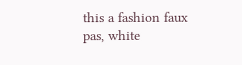this a fashion faux pas, white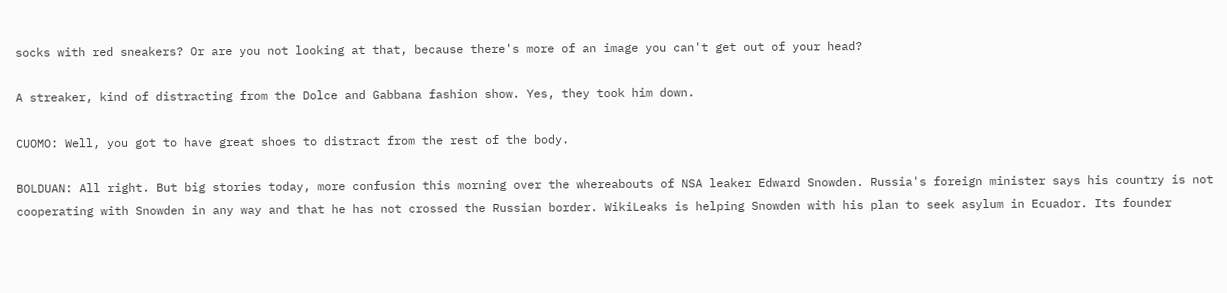socks with red sneakers? Or are you not looking at that, because there's more of an image you can't get out of your head?

A streaker, kind of distracting from the Dolce and Gabbana fashion show. Yes, they took him down.

CUOMO: Well, you got to have great shoes to distract from the rest of the body.

BOLDUAN: All right. But big stories today, more confusion this morning over the whereabouts of NSA leaker Edward Snowden. Russia's foreign minister says his country is not cooperating with Snowden in any way and that he has not crossed the Russian border. WikiLeaks is helping Snowden with his plan to seek asylum in Ecuador. Its founder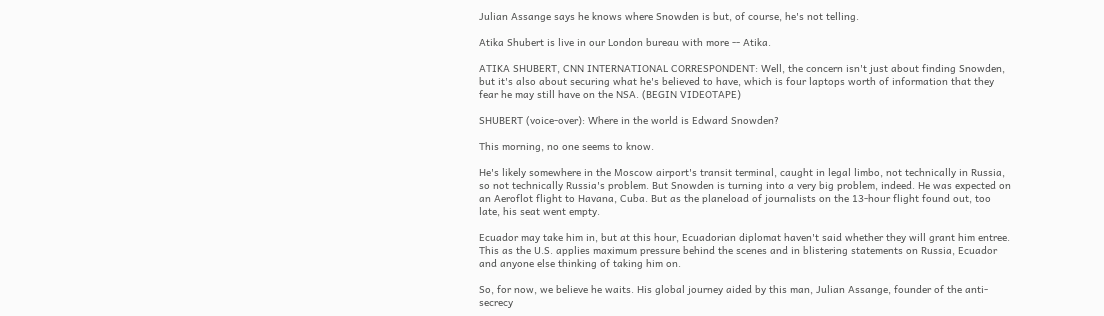Julian Assange says he knows where Snowden is but, of course, he's not telling.

Atika Shubert is live in our London bureau with more -- Atika.

ATIKA SHUBERT, CNN INTERNATIONAL CORRESPONDENT: Well, the concern isn't just about finding Snowden, but it's also about securing what he's believed to have, which is four laptops worth of information that they fear he may still have on the NSA. (BEGIN VIDEOTAPE)

SHUBERT (voice-over): Where in the world is Edward Snowden?

This morning, no one seems to know.

He's likely somewhere in the Moscow airport's transit terminal, caught in legal limbo, not technically in Russia, so not technically Russia's problem. But Snowden is turning into a very big problem, indeed. He was expected on an Aeroflot flight to Havana, Cuba. But as the planeload of journalists on the 13-hour flight found out, too late, his seat went empty.

Ecuador may take him in, but at this hour, Ecuadorian diplomat haven't said whether they will grant him entree. This as the U.S. applies maximum pressure behind the scenes and in blistering statements on Russia, Ecuador and anyone else thinking of taking him on.

So, for now, we believe he waits. His global journey aided by this man, Julian Assange, founder of the anti-secrecy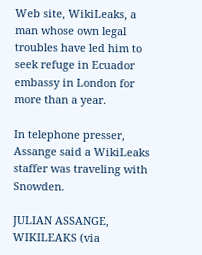Web site, WikiLeaks, a man whose own legal troubles have led him to seek refuge in Ecuador embassy in London for more than a year.

In telephone presser, Assange said a WikiLeaks staffer was traveling with Snowden.

JULIAN ASSANGE, WIKILEAKS (via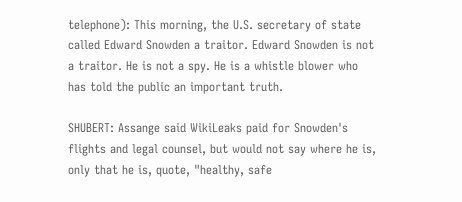telephone): This morning, the U.S. secretary of state called Edward Snowden a traitor. Edward Snowden is not a traitor. He is not a spy. He is a whistle blower who has told the public an important truth.

SHUBERT: Assange said WikiLeaks paid for Snowden's flights and legal counsel, but would not say where he is, only that he is, quote, "healthy, safe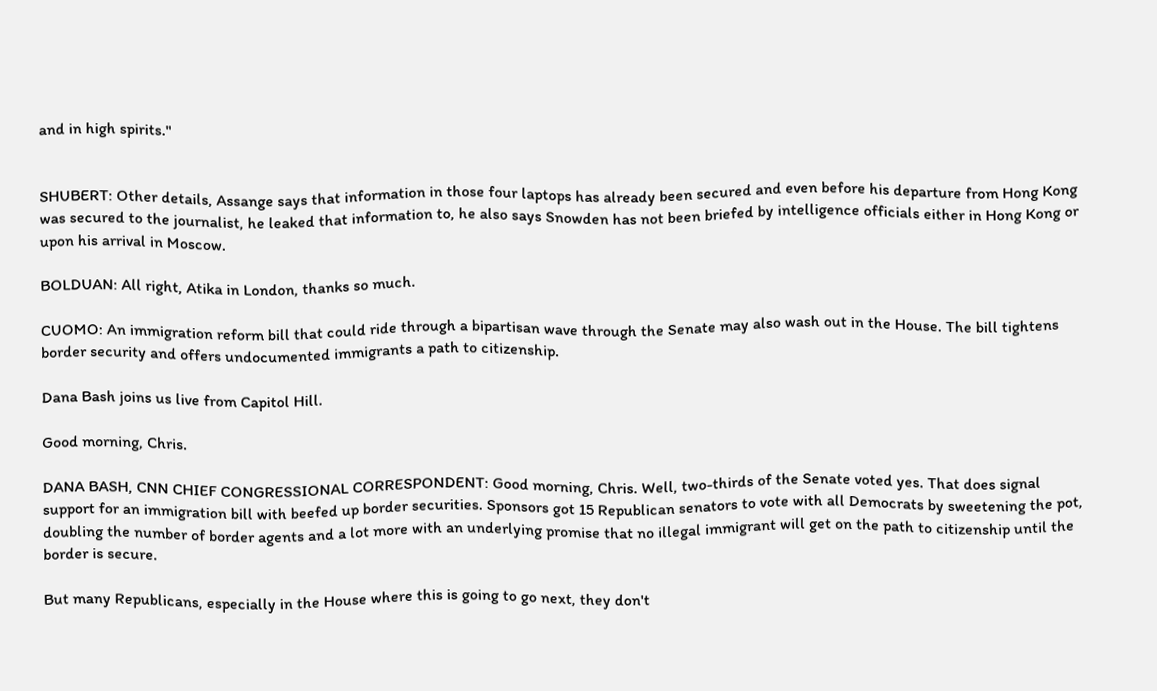and in high spirits."


SHUBERT: Other details, Assange says that information in those four laptops has already been secured and even before his departure from Hong Kong was secured to the journalist, he leaked that information to, he also says Snowden has not been briefed by intelligence officials either in Hong Kong or upon his arrival in Moscow.

BOLDUAN: All right, Atika in London, thanks so much.

CUOMO: An immigration reform bill that could ride through a bipartisan wave through the Senate may also wash out in the House. The bill tightens border security and offers undocumented immigrants a path to citizenship.

Dana Bash joins us live from Capitol Hill.

Good morning, Chris.

DANA BASH, CNN CHIEF CONGRESSIONAL CORRESPONDENT: Good morning, Chris. Well, two-thirds of the Senate voted yes. That does signal support for an immigration bill with beefed up border securities. Sponsors got 15 Republican senators to vote with all Democrats by sweetening the pot, doubling the number of border agents and a lot more with an underlying promise that no illegal immigrant will get on the path to citizenship until the border is secure.

But many Republicans, especially in the House where this is going to go next, they don't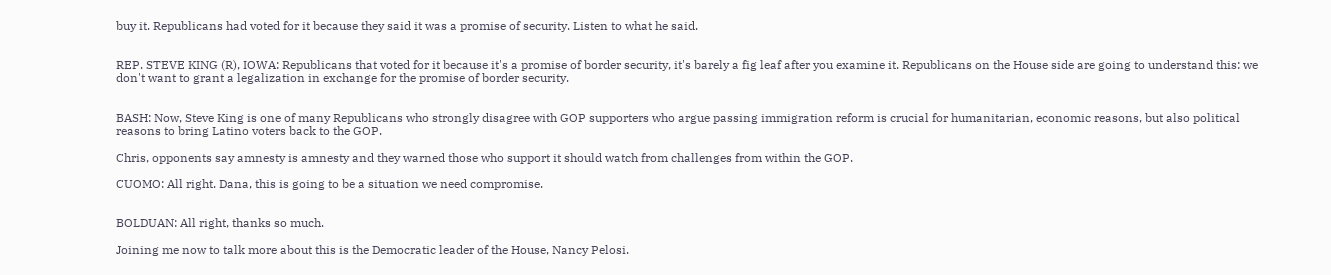buy it. Republicans had voted for it because they said it was a promise of security. Listen to what he said.


REP. STEVE KING (R), IOWA: Republicans that voted for it because it's a promise of border security, it's barely a fig leaf after you examine it. Republicans on the House side are going to understand this: we don't want to grant a legalization in exchange for the promise of border security.


BASH: Now, Steve King is one of many Republicans who strongly disagree with GOP supporters who argue passing immigration reform is crucial for humanitarian, economic reasons, but also political reasons to bring Latino voters back to the GOP.

Chris, opponents say amnesty is amnesty and they warned those who support it should watch from challenges from within the GOP.

CUOMO: All right. Dana, this is going to be a situation we need compromise.


BOLDUAN: All right, thanks so much.

Joining me now to talk more about this is the Democratic leader of the House, Nancy Pelosi.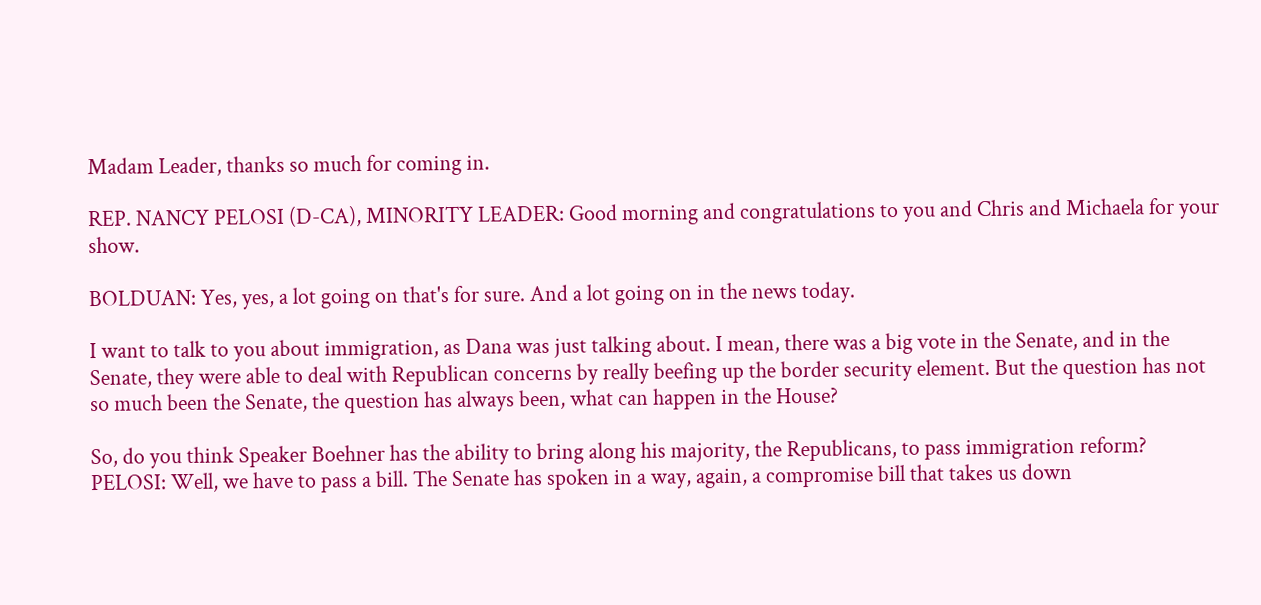Madam Leader, thanks so much for coming in.

REP. NANCY PELOSI (D-CA), MINORITY LEADER: Good morning and congratulations to you and Chris and Michaela for your show.

BOLDUAN: Yes, yes, a lot going on that's for sure. And a lot going on in the news today.

I want to talk to you about immigration, as Dana was just talking about. I mean, there was a big vote in the Senate, and in the Senate, they were able to deal with Republican concerns by really beefing up the border security element. But the question has not so much been the Senate, the question has always been, what can happen in the House?

So, do you think Speaker Boehner has the ability to bring along his majority, the Republicans, to pass immigration reform? PELOSI: Well, we have to pass a bill. The Senate has spoken in a way, again, a compromise bill that takes us down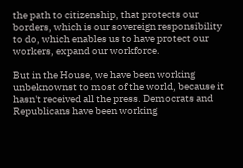the path to citizenship, that protects our borders, which is our sovereign responsibility to do, which enables us to have protect our workers, expand our workforce.

But in the House, we have been working unbeknownst to most of the world, because it hasn't received all the press. Democrats and Republicans have been working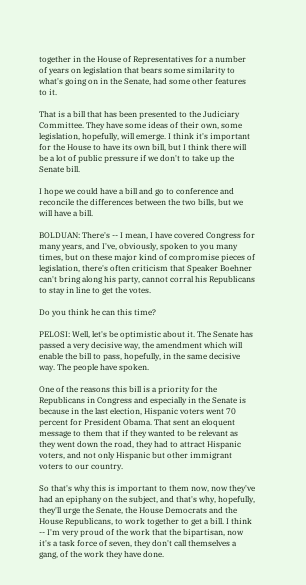together in the House of Representatives for a number of years on legislation that bears some similarity to what's going on in the Senate, had some other features to it.

That is a bill that has been presented to the Judiciary Committee. They have some ideas of their own, some legislation, hopefully, will emerge. I think it's important for the House to have its own bill, but I think there will be a lot of public pressure if we don't to take up the Senate bill.

I hope we could have a bill and go to conference and reconcile the differences between the two bills, but we will have a bill.

BOLDUAN: There's -- I mean, I have covered Congress for many years, and I've, obviously, spoken to you many times, but on these major kind of compromise pieces of legislation, there's often criticism that Speaker Boehner can't bring along his party, cannot corral his Republicans to stay in line to get the votes.

Do you think he can this time?

PELOSI: Well, let's be optimistic about it. The Senate has passed a very decisive way, the amendment which will enable the bill to pass, hopefully, in the same decisive way. The people have spoken.

One of the reasons this bill is a priority for the Republicans in Congress and especially in the Senate is because in the last election, Hispanic voters went 70 percent for President Obama. That sent an eloquent message to them that if they wanted to be relevant as they went down the road, they had to attract Hispanic voters, and not only Hispanic but other immigrant voters to our country.

So that's why this is important to them now, now they've had an epiphany on the subject, and that's why, hopefully, they'll urge the Senate, the House Democrats and the House Republicans, to work together to get a bill. I think -- I'm very proud of the work that the bipartisan, now it's a task force of seven, they don't call themselves a gang, of the work they have done.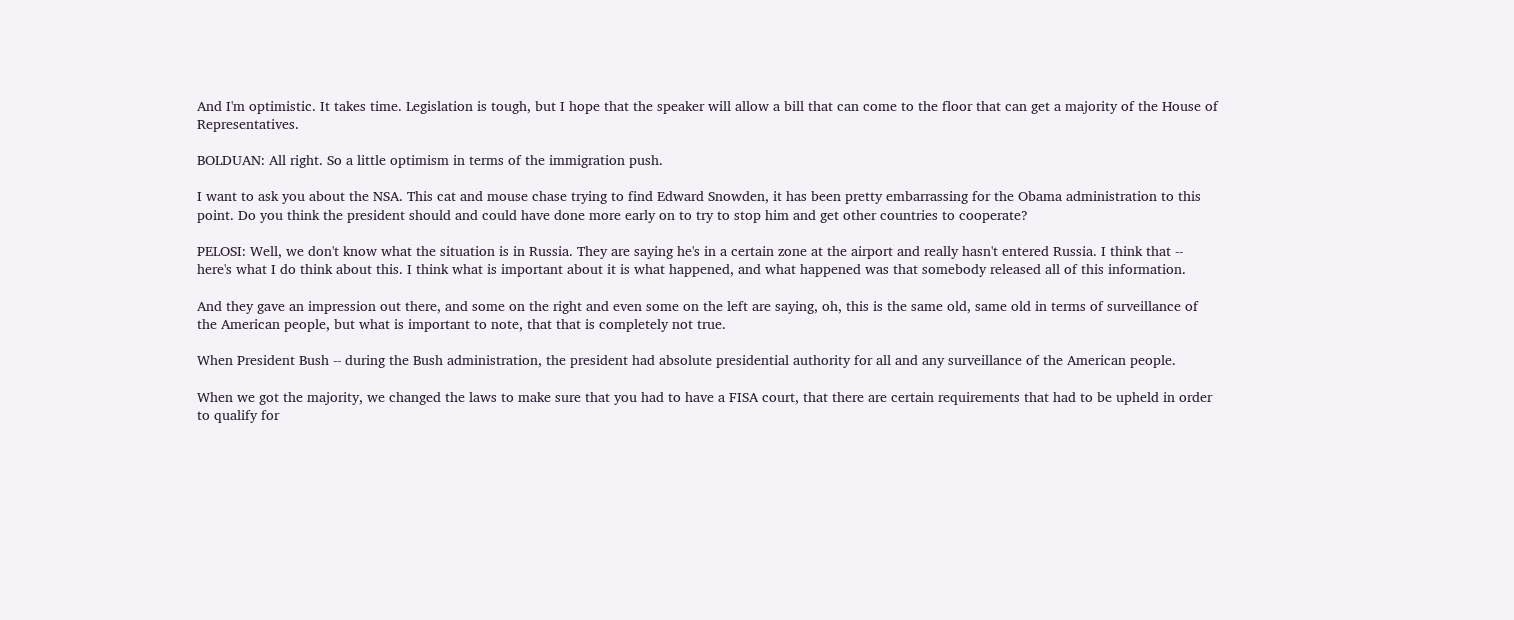And I'm optimistic. It takes time. Legislation is tough, but I hope that the speaker will allow a bill that can come to the floor that can get a majority of the House of Representatives.

BOLDUAN: All right. So a little optimism in terms of the immigration push.

I want to ask you about the NSA. This cat and mouse chase trying to find Edward Snowden, it has been pretty embarrassing for the Obama administration to this point. Do you think the president should and could have done more early on to try to stop him and get other countries to cooperate?

PELOSI: Well, we don't know what the situation is in Russia. They are saying he's in a certain zone at the airport and really hasn't entered Russia. I think that -- here's what I do think about this. I think what is important about it is what happened, and what happened was that somebody released all of this information.

And they gave an impression out there, and some on the right and even some on the left are saying, oh, this is the same old, same old in terms of surveillance of the American people, but what is important to note, that that is completely not true.

When President Bush -- during the Bush administration, the president had absolute presidential authority for all and any surveillance of the American people.

When we got the majority, we changed the laws to make sure that you had to have a FISA court, that there are certain requirements that had to be upheld in order to qualify for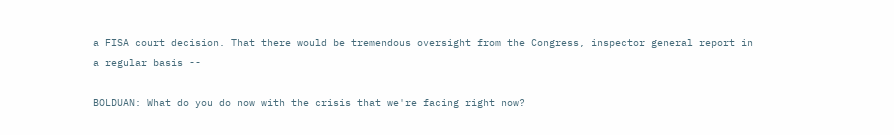a FISA court decision. That there would be tremendous oversight from the Congress, inspector general report in a regular basis --

BOLDUAN: What do you do now with the crisis that we're facing right now?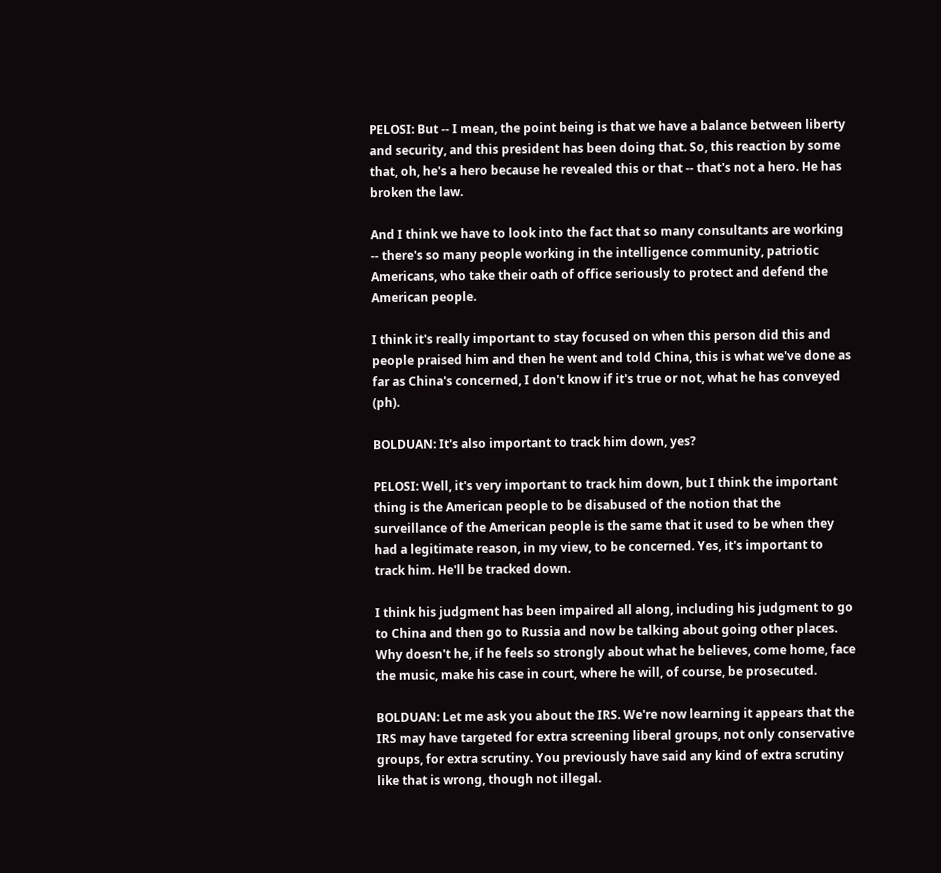PELOSI: But -- I mean, the point being is that we have a balance between liberty and security, and this president has been doing that. So, this reaction by some that, oh, he's a hero because he revealed this or that -- that's not a hero. He has broken the law.

And I think we have to look into the fact that so many consultants are working -- there's so many people working in the intelligence community, patriotic Americans, who take their oath of office seriously to protect and defend the American people.

I think it's really important to stay focused on when this person did this and people praised him and then he went and told China, this is what we've done as far as China's concerned, I don't know if it's true or not, what he has conveyed (ph).

BOLDUAN: It's also important to track him down, yes?

PELOSI: Well, it's very important to track him down, but I think the important thing is the American people to be disabused of the notion that the surveillance of the American people is the same that it used to be when they had a legitimate reason, in my view, to be concerned. Yes, it's important to track him. He'll be tracked down.

I think his judgment has been impaired all along, including his judgment to go to China and then go to Russia and now be talking about going other places. Why doesn't he, if he feels so strongly about what he believes, come home, face the music, make his case in court, where he will, of course, be prosecuted.

BOLDUAN: Let me ask you about the IRS. We're now learning it appears that the IRS may have targeted for extra screening liberal groups, not only conservative groups, for extra scrutiny. You previously have said any kind of extra scrutiny like that is wrong, though not illegal.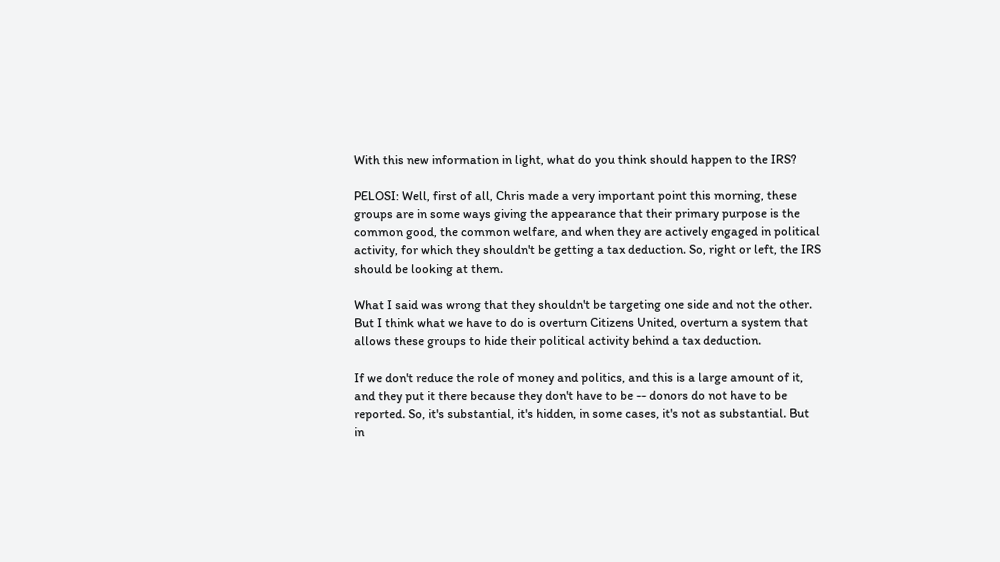With this new information in light, what do you think should happen to the IRS?

PELOSI: Well, first of all, Chris made a very important point this morning, these groups are in some ways giving the appearance that their primary purpose is the common good, the common welfare, and when they are actively engaged in political activity, for which they shouldn't be getting a tax deduction. So, right or left, the IRS should be looking at them.

What I said was wrong that they shouldn't be targeting one side and not the other. But I think what we have to do is overturn Citizens United, overturn a system that allows these groups to hide their political activity behind a tax deduction.

If we don't reduce the role of money and politics, and this is a large amount of it, and they put it there because they don't have to be -- donors do not have to be reported. So, it's substantial, it's hidden, in some cases, it's not as substantial. But in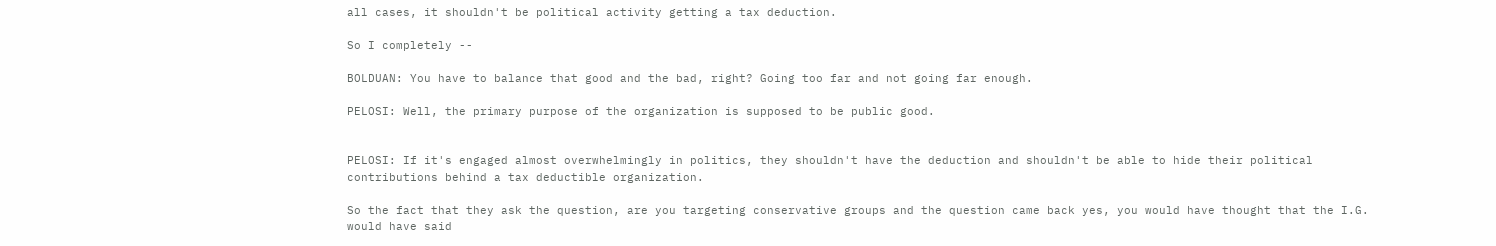all cases, it shouldn't be political activity getting a tax deduction.

So I completely --

BOLDUAN: You have to balance that good and the bad, right? Going too far and not going far enough.

PELOSI: Well, the primary purpose of the organization is supposed to be public good.


PELOSI: If it's engaged almost overwhelmingly in politics, they shouldn't have the deduction and shouldn't be able to hide their political contributions behind a tax deductible organization.

So the fact that they ask the question, are you targeting conservative groups and the question came back yes, you would have thought that the I.G. would have said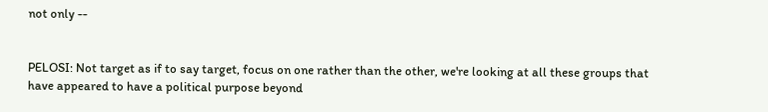not only --


PELOSI: Not target as if to say target, focus on one rather than the other, we're looking at all these groups that have appeared to have a political purpose beyond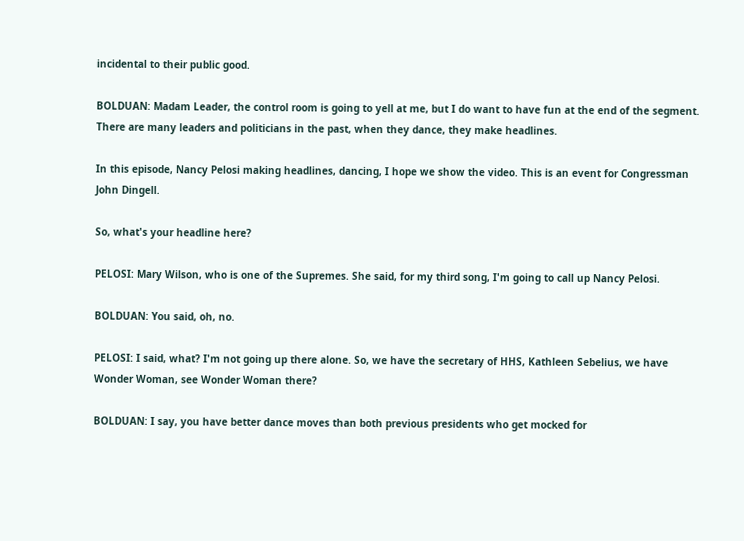incidental to their public good.

BOLDUAN: Madam Leader, the control room is going to yell at me, but I do want to have fun at the end of the segment. There are many leaders and politicians in the past, when they dance, they make headlines.

In this episode, Nancy Pelosi making headlines, dancing, I hope we show the video. This is an event for Congressman John Dingell.

So, what's your headline here?

PELOSI: Mary Wilson, who is one of the Supremes. She said, for my third song, I'm going to call up Nancy Pelosi.

BOLDUAN: You said, oh, no.

PELOSI: I said, what? I'm not going up there alone. So, we have the secretary of HHS, Kathleen Sebelius, we have Wonder Woman, see Wonder Woman there?

BOLDUAN: I say, you have better dance moves than both previous presidents who get mocked for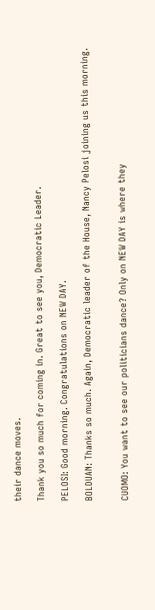their dance moves.

Thank you so much for coming in. Great to see you, Democratic Leader.

PELOSI: Good morning. Congratulations on NEW DAY.

BOLDUAN: Thanks so much. Again, Democratic leader of the House, Nancy Pelosi joining us this morning.


CUOMO: You want to see our politicians dance? Only on NEW DAY is where they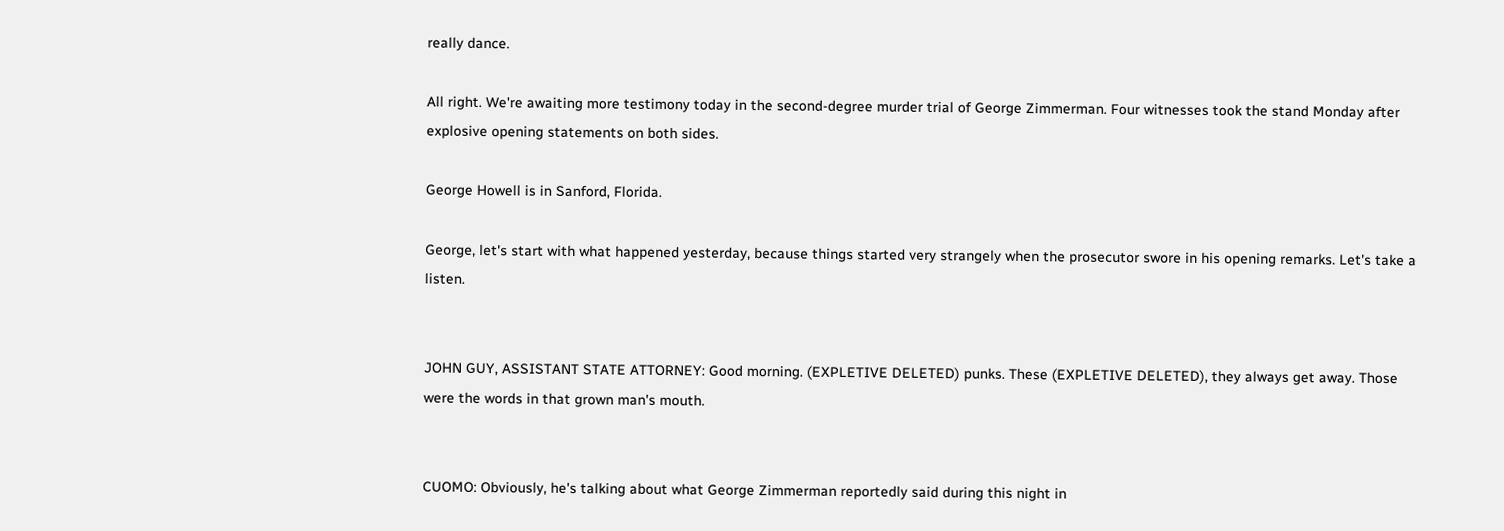really dance.

All right. We're awaiting more testimony today in the second-degree murder trial of George Zimmerman. Four witnesses took the stand Monday after explosive opening statements on both sides.

George Howell is in Sanford, Florida.

George, let's start with what happened yesterday, because things started very strangely when the prosecutor swore in his opening remarks. Let's take a listen.


JOHN GUY, ASSISTANT STATE ATTORNEY: Good morning. (EXPLETIVE DELETED) punks. These (EXPLETIVE DELETED), they always get away. Those were the words in that grown man's mouth.


CUOMO: Obviously, he's talking about what George Zimmerman reportedly said during this night in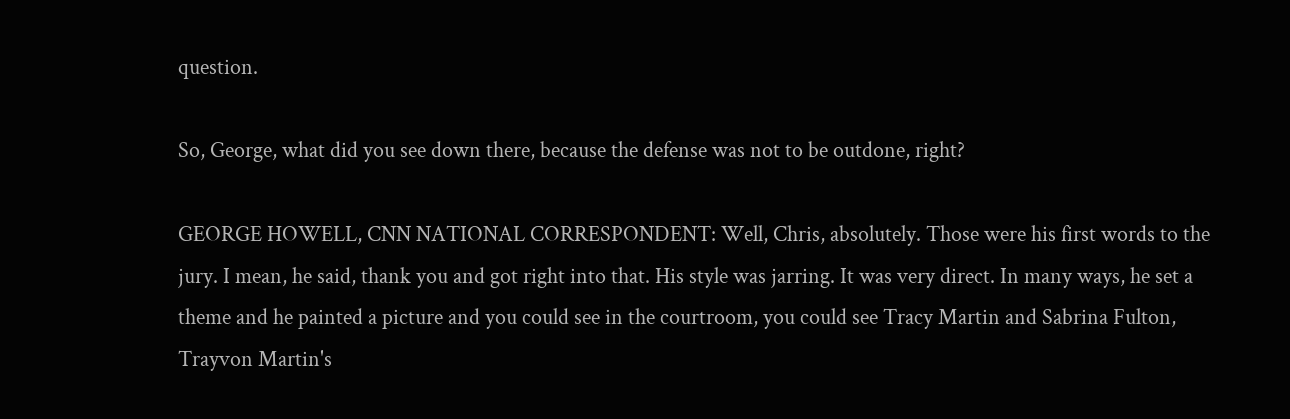question.

So, George, what did you see down there, because the defense was not to be outdone, right?

GEORGE HOWELL, CNN NATIONAL CORRESPONDENT: Well, Chris, absolutely. Those were his first words to the jury. I mean, he said, thank you and got right into that. His style was jarring. It was very direct. In many ways, he set a theme and he painted a picture and you could see in the courtroom, you could see Tracy Martin and Sabrina Fulton, Trayvon Martin's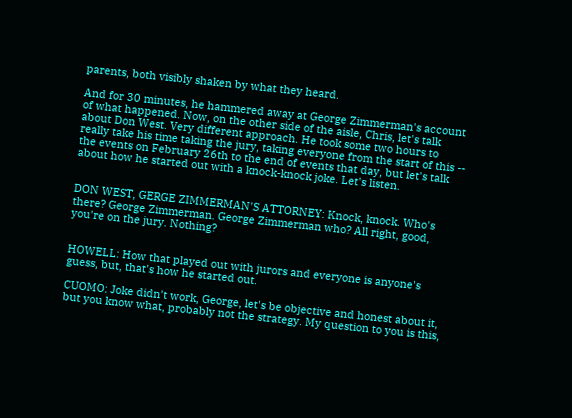parents, both visibly shaken by what they heard.

And for 30 minutes, he hammered away at George Zimmerman's account of what happened. Now, on the other side of the aisle, Chris, let's talk about Don West. Very different approach. He took some two hours to really take his time taking the jury, taking everyone from the start of this -- the events on February 26th to the end of events that day, but let's talk about how he started out with a knock-knock joke. Let's listen.


DON WEST, GERGE ZIMMERMAN'S ATTORNEY: Knock, knock. Who's there? George Zimmerman. George Zimmerman who? All right, good, you're on the jury. Nothing?


HOWELL: How that played out with jurors and everyone is anyone's guess, but, that's how he started out.

CUOMO: Joke didn't work, George, let's be objective and honest about it, but you know what, probably not the strategy. My question to you is this,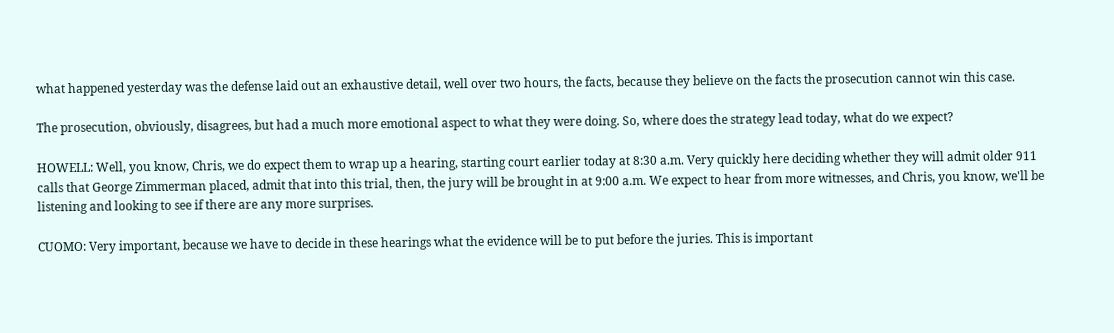what happened yesterday was the defense laid out an exhaustive detail, well over two hours, the facts, because they believe on the facts the prosecution cannot win this case.

The prosecution, obviously, disagrees, but had a much more emotional aspect to what they were doing. So, where does the strategy lead today, what do we expect?

HOWELL: Well, you know, Chris, we do expect them to wrap up a hearing, starting court earlier today at 8:30 a.m. Very quickly here deciding whether they will admit older 911 calls that George Zimmerman placed, admit that into this trial, then, the jury will be brought in at 9:00 a.m. We expect to hear from more witnesses, and Chris, you know, we'll be listening and looking to see if there are any more surprises.

CUOMO: Very important, because we have to decide in these hearings what the evidence will be to put before the juries. This is important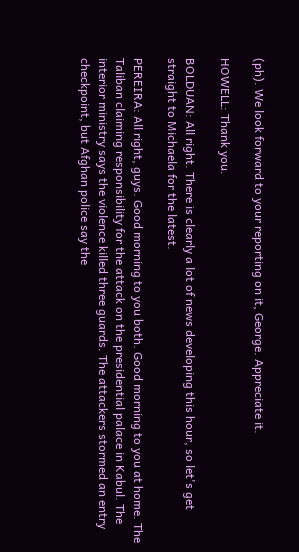(ph). We look forward to your reporting on it, George. Appreciate it.

HOWELL: Thank you.

BOLDUAN: All right. There is clearly a lot of news developing this hour, so let's get straight to Michaela for the latest.

PEREIRA: All right, guys. Good morning to you both. Good morning to you at home. The Taliban claiming responsibility for the attack on the presidential palace in Kabul. The interior ministry says the violence killed three guards. The attackers stormed an entry checkpoint, but Afghan police say the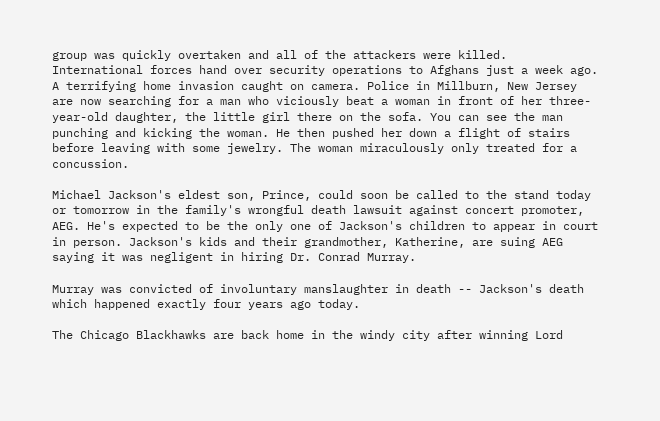group was quickly overtaken and all of the attackers were killed. International forces hand over security operations to Afghans just a week ago. A terrifying home invasion caught on camera. Police in Millburn, New Jersey are now searching for a man who viciously beat a woman in front of her three-year-old daughter, the little girl there on the sofa. You can see the man punching and kicking the woman. He then pushed her down a flight of stairs before leaving with some jewelry. The woman miraculously only treated for a concussion.

Michael Jackson's eldest son, Prince, could soon be called to the stand today or tomorrow in the family's wrongful death lawsuit against concert promoter, AEG. He's expected to be the only one of Jackson's children to appear in court in person. Jackson's kids and their grandmother, Katherine, are suing AEG saying it was negligent in hiring Dr. Conrad Murray.

Murray was convicted of involuntary manslaughter in death -- Jackson's death which happened exactly four years ago today.

The Chicago Blackhawks are back home in the windy city after winning Lord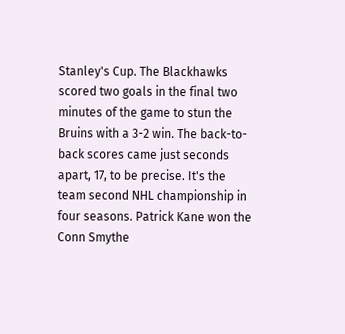Stanley's Cup. The Blackhawks scored two goals in the final two minutes of the game to stun the Bruins with a 3-2 win. The back-to- back scores came just seconds apart, 17, to be precise. It's the team second NHL championship in four seasons. Patrick Kane won the Conn Smythe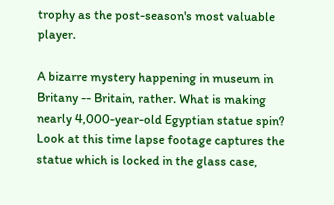trophy as the post-season's most valuable player.

A bizarre mystery happening in museum in Britany -- Britain, rather. What is making nearly 4,000-year-old Egyptian statue spin? Look at this time lapse footage captures the statue which is locked in the glass case,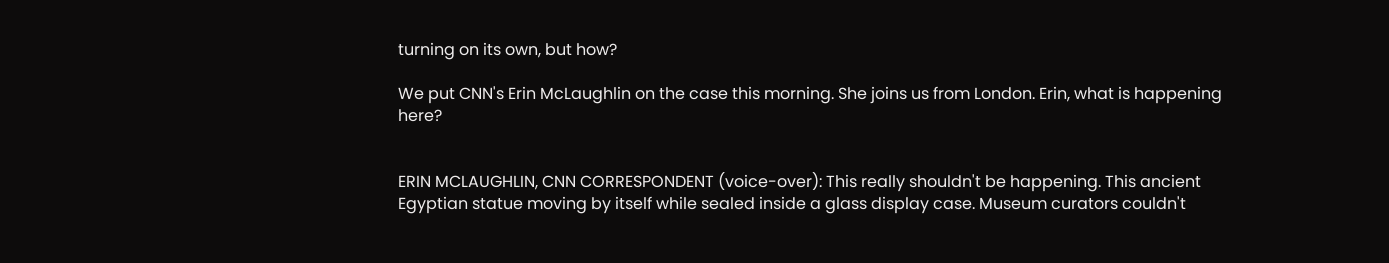turning on its own, but how?

We put CNN's Erin McLaughlin on the case this morning. She joins us from London. Erin, what is happening here?


ERIN MCLAUGHLIN, CNN CORRESPONDENT (voice-over): This really shouldn't be happening. This ancient Egyptian statue moving by itself while sealed inside a glass display case. Museum curators couldn't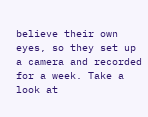believe their own eyes, so they set up a camera and recorded for a week. Take a look at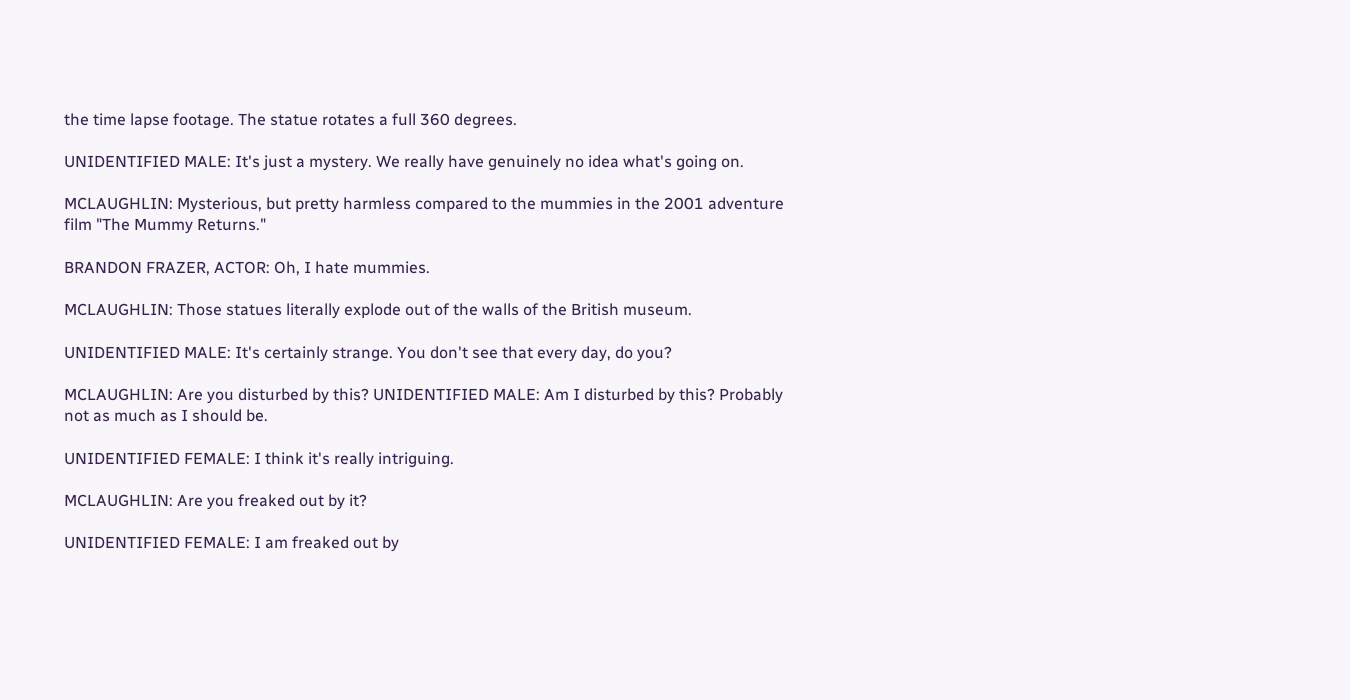the time lapse footage. The statue rotates a full 360 degrees.

UNIDENTIFIED MALE: It's just a mystery. We really have genuinely no idea what's going on.

MCLAUGHLIN: Mysterious, but pretty harmless compared to the mummies in the 2001 adventure film "The Mummy Returns."

BRANDON FRAZER, ACTOR: Oh, I hate mummies.

MCLAUGHLIN: Those statues literally explode out of the walls of the British museum.

UNIDENTIFIED MALE: It's certainly strange. You don't see that every day, do you?

MCLAUGHLIN: Are you disturbed by this? UNIDENTIFIED MALE: Am I disturbed by this? Probably not as much as I should be.

UNIDENTIFIED FEMALE: I think it's really intriguing.

MCLAUGHLIN: Are you freaked out by it?

UNIDENTIFIED FEMALE: I am freaked out by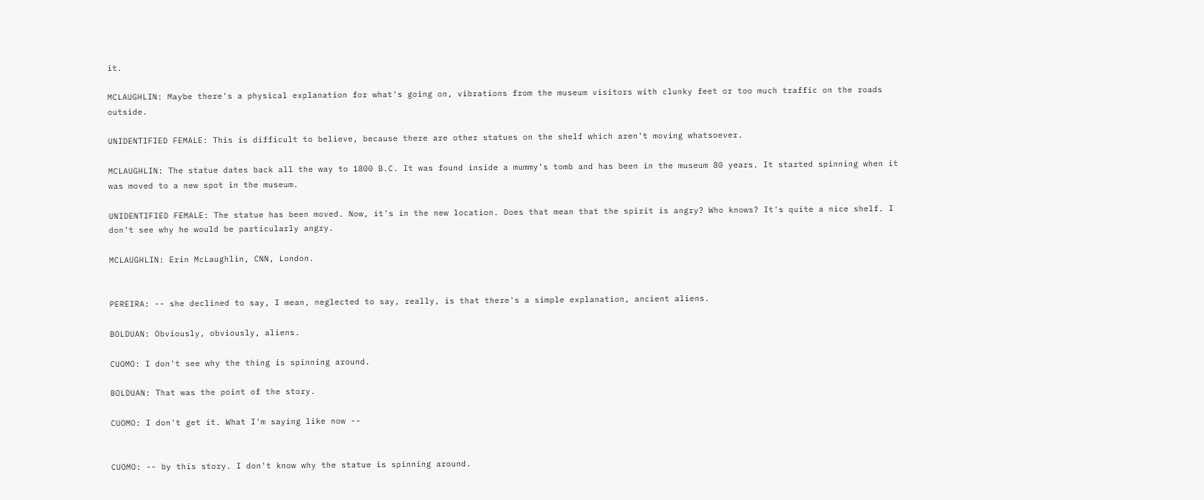it.

MCLAUGHLIN: Maybe there's a physical explanation for what's going on, vibrations from the museum visitors with clunky feet or too much traffic on the roads outside.

UNIDENTIFIED FEMALE: This is difficult to believe, because there are other statues on the shelf which aren't moving whatsoever.

MCLAUGHLIN: The statue dates back all the way to 1800 B.C. It was found inside a mummy's tomb and has been in the museum 80 years. It started spinning when it was moved to a new spot in the museum.

UNIDENTIFIED FEMALE: The statue has been moved. Now, it's in the new location. Does that mean that the spirit is angry? Who knows? It's quite a nice shelf. I don't see why he would be particularly angry.

MCLAUGHLIN: Erin McLaughlin, CNN, London.


PEREIRA: -- she declined to say, I mean, neglected to say, really, is that there's a simple explanation, ancient aliens.

BOLDUAN: Obviously, obviously, aliens.

CUOMO: I don't see why the thing is spinning around.

BOLDUAN: That was the point of the story.

CUOMO: I don't get it. What I'm saying like now --


CUOMO: -- by this story. I don't know why the statue is spinning around.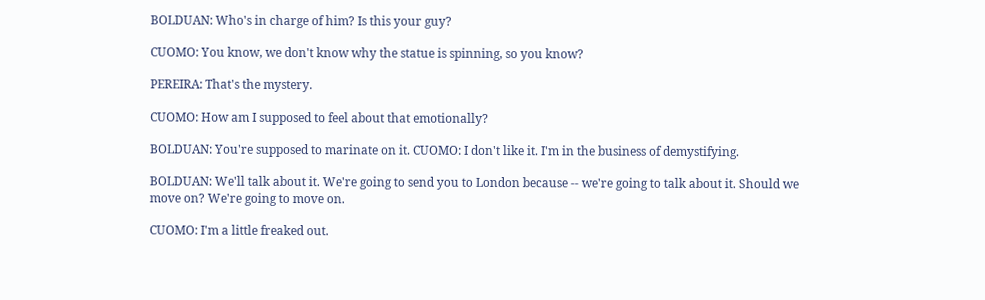BOLDUAN: Who's in charge of him? Is this your guy?

CUOMO: You know, we don't know why the statue is spinning, so you know?

PEREIRA: That's the mystery.

CUOMO: How am I supposed to feel about that emotionally?

BOLDUAN: You're supposed to marinate on it. CUOMO: I don't like it. I'm in the business of demystifying.

BOLDUAN: We'll talk about it. We're going to send you to London because -- we're going to talk about it. Should we move on? We're going to move on.

CUOMO: I'm a little freaked out.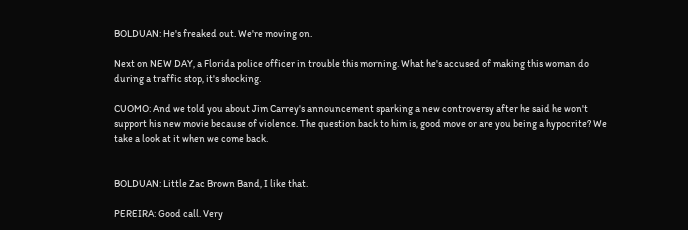BOLDUAN: He's freaked out. We're moving on.

Next on NEW DAY, a Florida police officer in trouble this morning. What he's accused of making this woman do during a traffic stop, it's shocking.

CUOMO: And we told you about Jim Carrey's announcement sparking a new controversy after he said he won't support his new movie because of violence. The question back to him is, good move or are you being a hypocrite? We take a look at it when we come back.


BOLDUAN: Little Zac Brown Band, I like that.

PEREIRA: Good call. Very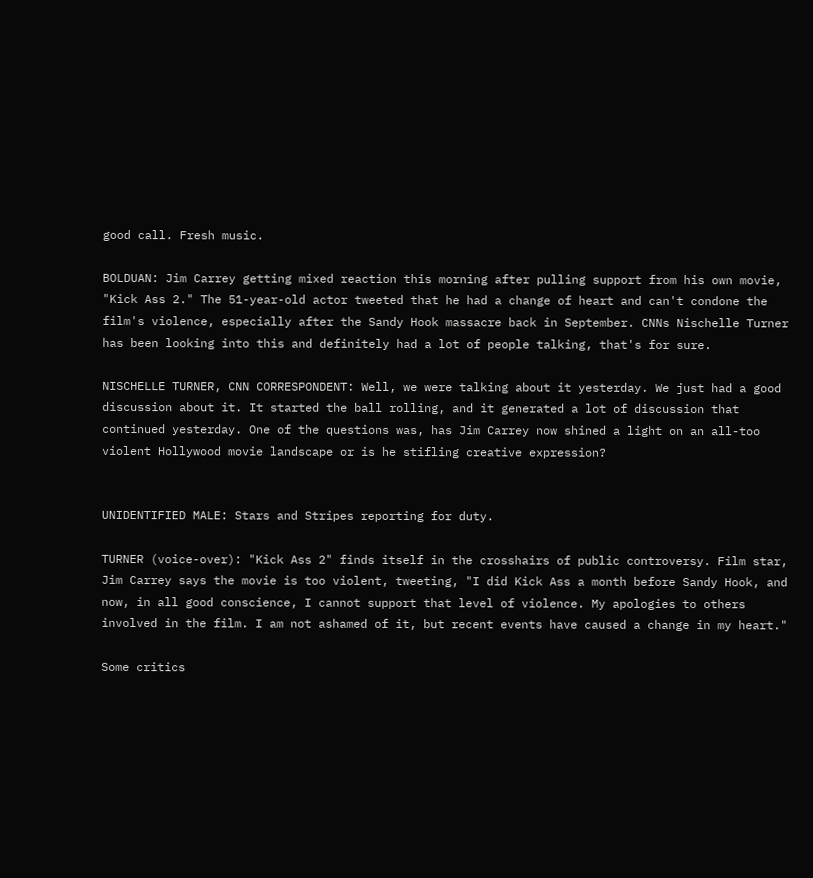good call. Fresh music.

BOLDUAN: Jim Carrey getting mixed reaction this morning after pulling support from his own movie, "Kick Ass 2." The 51-year-old actor tweeted that he had a change of heart and can't condone the film's violence, especially after the Sandy Hook massacre back in September. CNNs Nischelle Turner has been looking into this and definitely had a lot of people talking, that's for sure.

NISCHELLE TURNER, CNN CORRESPONDENT: Well, we were talking about it yesterday. We just had a good discussion about it. It started the ball rolling, and it generated a lot of discussion that continued yesterday. One of the questions was, has Jim Carrey now shined a light on an all-too violent Hollywood movie landscape or is he stifling creative expression?


UNIDENTIFIED MALE: Stars and Stripes reporting for duty.

TURNER (voice-over): "Kick Ass 2" finds itself in the crosshairs of public controversy. Film star, Jim Carrey says the movie is too violent, tweeting, "I did Kick Ass a month before Sandy Hook, and now, in all good conscience, I cannot support that level of violence. My apologies to others involved in the film. I am not ashamed of it, but recent events have caused a change in my heart."

Some critics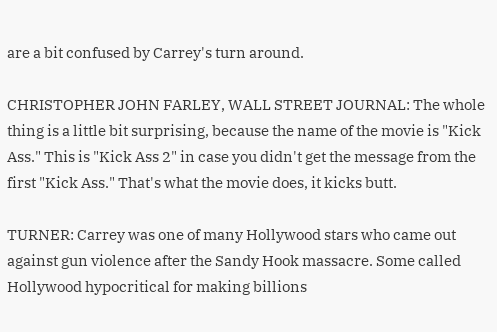are a bit confused by Carrey's turn around.

CHRISTOPHER JOHN FARLEY, WALL STREET JOURNAL: The whole thing is a little bit surprising, because the name of the movie is "Kick Ass." This is "Kick Ass 2" in case you didn't get the message from the first "Kick Ass." That's what the movie does, it kicks butt.

TURNER: Carrey was one of many Hollywood stars who came out against gun violence after the Sandy Hook massacre. Some called Hollywood hypocritical for making billions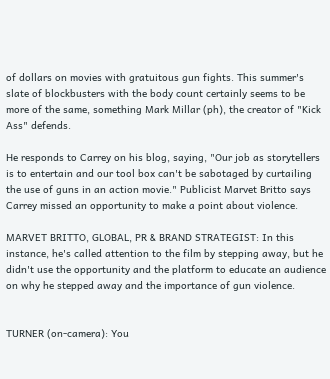of dollars on movies with gratuitous gun fights. This summer's slate of blockbusters with the body count certainly seems to be more of the same, something Mark Millar (ph), the creator of "Kick Ass" defends.

He responds to Carrey on his blog, saying, "Our job as storytellers is to entertain and our tool box can't be sabotaged by curtailing the use of guns in an action movie." Publicist Marvet Britto says Carrey missed an opportunity to make a point about violence.

MARVET BRITTO, GLOBAL, PR & BRAND STRATEGIST: In this instance, he's called attention to the film by stepping away, but he didn't use the opportunity and the platform to educate an audience on why he stepped away and the importance of gun violence.


TURNER (on-camera): You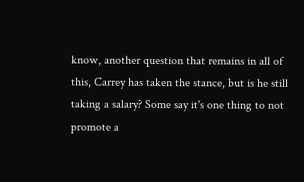know, another question that remains in all of this, Carrey has taken the stance, but is he still taking a salary? Some say it's one thing to not promote a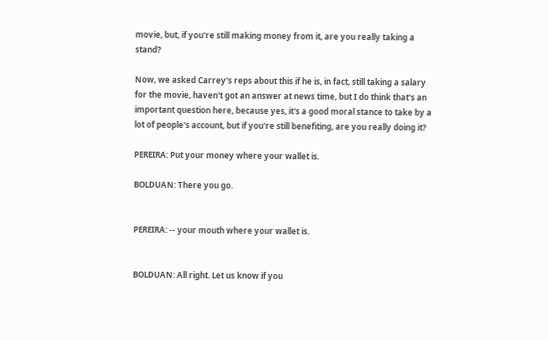movie, but, if you're still making money from it, are you really taking a stand?

Now, we asked Carrey's reps about this if he is, in fact, still taking a salary for the movie, haven't got an answer at news time, but I do think that's an important question here, because yes, it's a good moral stance to take by a lot of people's account, but if you're still benefiting, are you really doing it?

PEREIRA: Put your money where your wallet is.

BOLDUAN: There you go.


PEREIRA: -- your mouth where your wallet is.


BOLDUAN: All right. Let us know if you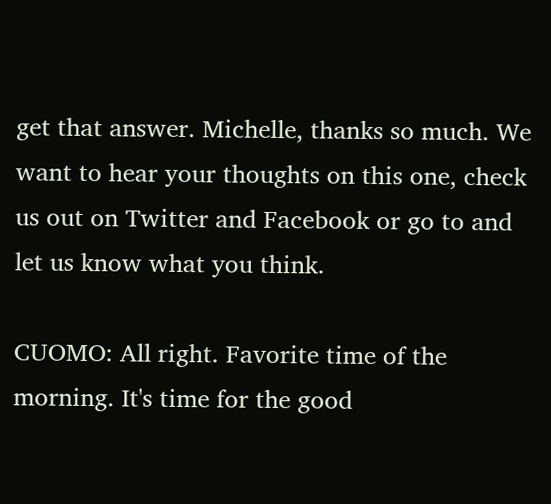get that answer. Michelle, thanks so much. We want to hear your thoughts on this one, check us out on Twitter and Facebook or go to and let us know what you think.

CUOMO: All right. Favorite time of the morning. It's time for the good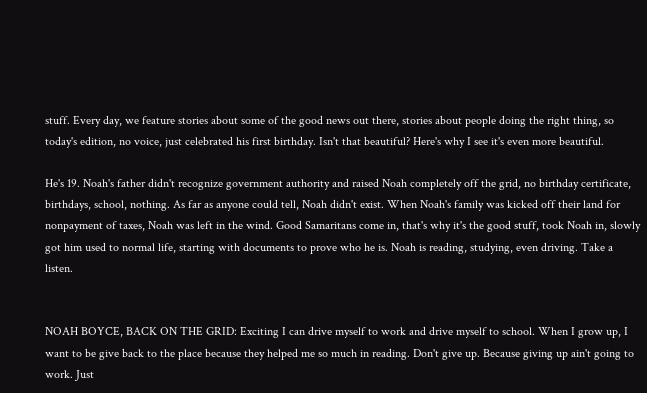stuff. Every day, we feature stories about some of the good news out there, stories about people doing the right thing, so today's edition, no voice, just celebrated his first birthday. Isn't that beautiful? Here's why I see it's even more beautiful.

He's 19. Noah's father didn't recognize government authority and raised Noah completely off the grid, no birthday certificate, birthdays, school, nothing. As far as anyone could tell, Noah didn't exist. When Noah's family was kicked off their land for nonpayment of taxes, Noah was left in the wind. Good Samaritans come in, that's why it's the good stuff, took Noah in, slowly got him used to normal life, starting with documents to prove who he is. Noah is reading, studying, even driving. Take a listen.


NOAH BOYCE, BACK ON THE GRID: Exciting I can drive myself to work and drive myself to school. When I grow up, I want to be give back to the place because they helped me so much in reading. Don't give up. Because giving up ain't going to work. Just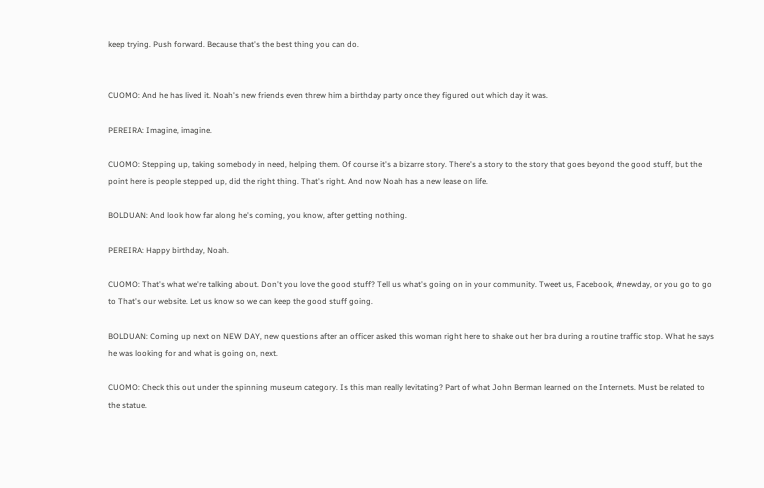keep trying. Push forward. Because that's the best thing you can do.


CUOMO: And he has lived it. Noah's new friends even threw him a birthday party once they figured out which day it was.

PEREIRA: Imagine, imagine.

CUOMO: Stepping up, taking somebody in need, helping them. Of course it's a bizarre story. There's a story to the story that goes beyond the good stuff, but the point here is people stepped up, did the right thing. That's right. And now Noah has a new lease on life.

BOLDUAN: And look how far along he's coming, you know, after getting nothing.

PEREIRA: Happy birthday, Noah.

CUOMO: That's what we're talking about. Don't you love the good stuff? Tell us what's going on in your community. Tweet us, Facebook, #newday, or you go to go to That's our website. Let us know so we can keep the good stuff going.

BOLDUAN: Coming up next on NEW DAY, new questions after an officer asked this woman right here to shake out her bra during a routine traffic stop. What he says he was looking for and what is going on, next.

CUOMO: Check this out under the spinning museum category. Is this man really levitating? Part of what John Berman learned on the Internets. Must be related to the statue.